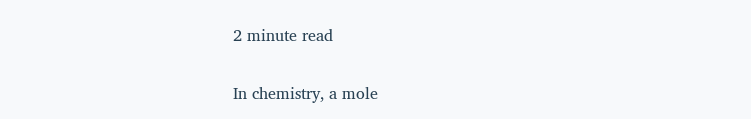2 minute read


In chemistry, a mole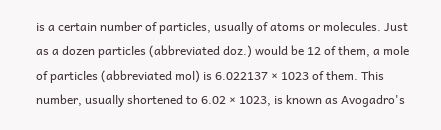is a certain number of particles, usually of atoms or molecules. Just as a dozen particles (abbreviated doz.) would be 12 of them, a mole of particles (abbreviated mol) is 6.022137 × 1023 of them. This number, usually shortened to 6.02 × 1023, is known as Avogadro's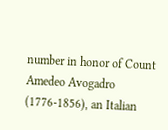number in honor of Count Amedeo Avogadro (1776-1856), an Italian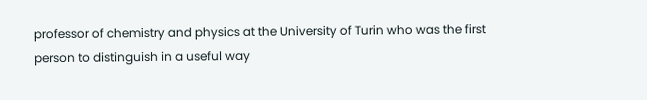professor of chemistry and physics at the University of Turin who was the first person to distinguish in a useful way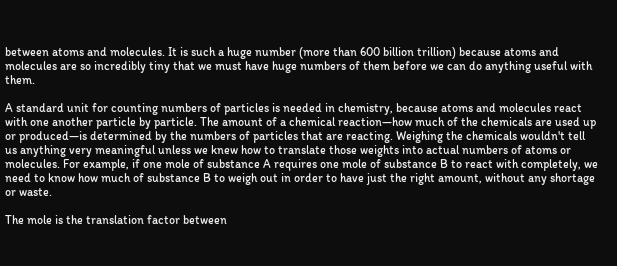between atoms and molecules. It is such a huge number (more than 600 billion trillion) because atoms and molecules are so incredibly tiny that we must have huge numbers of them before we can do anything useful with them.

A standard unit for counting numbers of particles is needed in chemistry, because atoms and molecules react with one another particle by particle. The amount of a chemical reaction—how much of the chemicals are used up or produced—is determined by the numbers of particles that are reacting. Weighing the chemicals wouldn't tell us anything very meaningful unless we knew how to translate those weights into actual numbers of atoms or molecules. For example, if one mole of substance A requires one mole of substance B to react with completely, we need to know how much of substance B to weigh out in order to have just the right amount, without any shortage or waste.

The mole is the translation factor between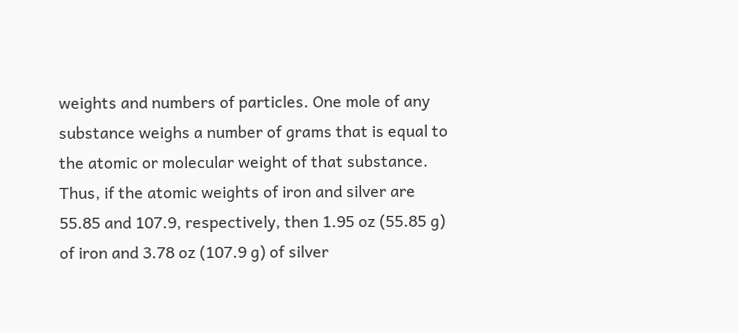weights and numbers of particles. One mole of any substance weighs a number of grams that is equal to the atomic or molecular weight of that substance. Thus, if the atomic weights of iron and silver are 55.85 and 107.9, respectively, then 1.95 oz (55.85 g) of iron and 3.78 oz (107.9 g) of silver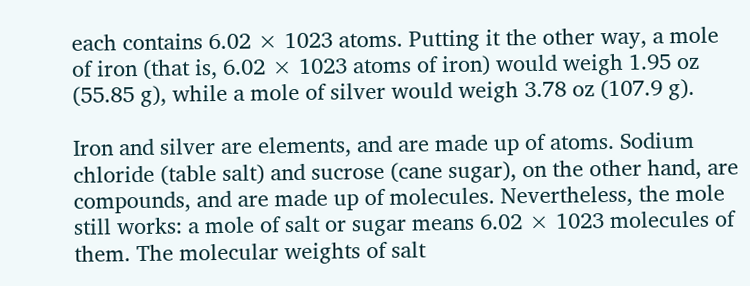each contains 6.02 × 1023 atoms. Putting it the other way, a mole of iron (that is, 6.02 × 1023 atoms of iron) would weigh 1.95 oz (55.85 g), while a mole of silver would weigh 3.78 oz (107.9 g).

Iron and silver are elements, and are made up of atoms. Sodium chloride (table salt) and sucrose (cane sugar), on the other hand, are compounds, and are made up of molecules. Nevertheless, the mole still works: a mole of salt or sugar means 6.02 × 1023 molecules of them. The molecular weights of salt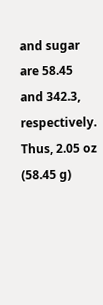and sugar are 58.45 and 342.3, respectively. Thus, 2.05 oz (58.45 g)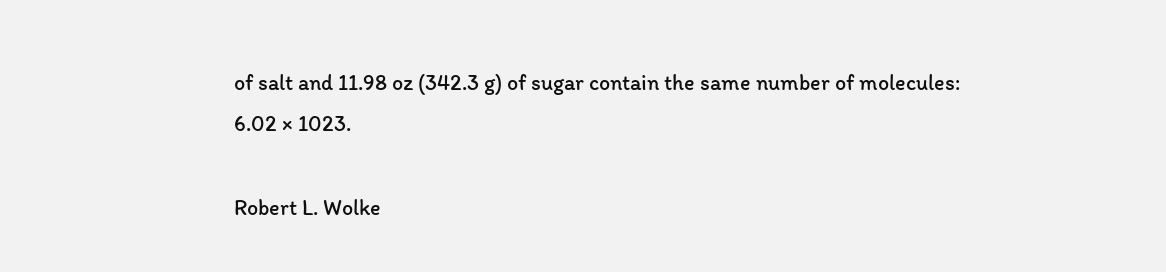of salt and 11.98 oz (342.3 g) of sugar contain the same number of molecules: 6.02 × 1023.

Robert L. Wolke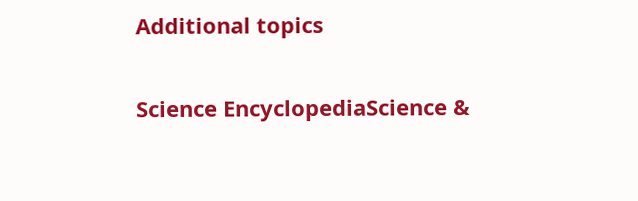Additional topics

Science EncyclopediaScience &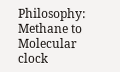Philosophy: Methane to Molecular clock